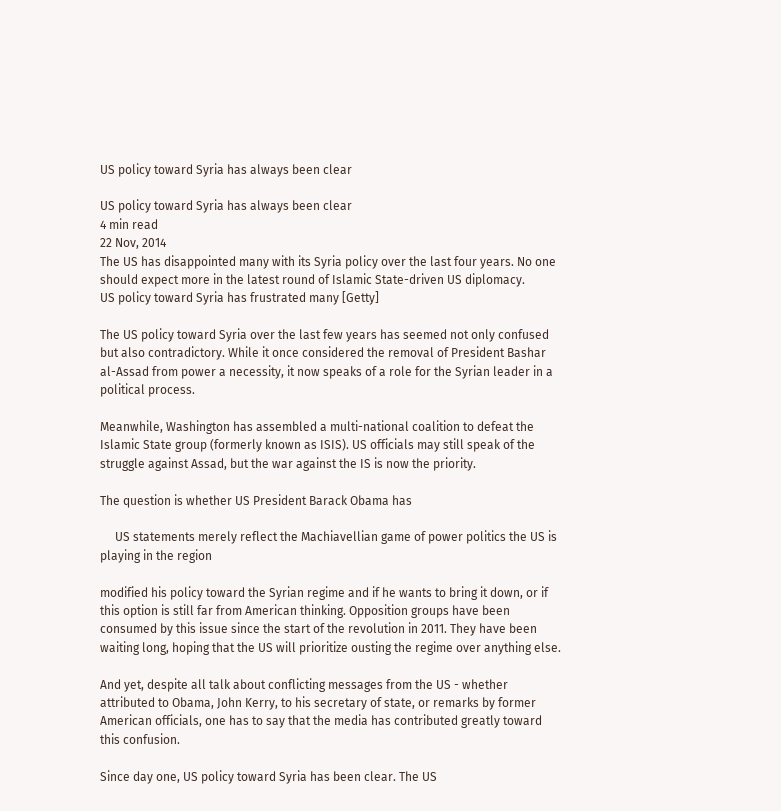US policy toward Syria has always been clear

US policy toward Syria has always been clear
4 min read
22 Nov, 2014
The US has disappointed many with its Syria policy over the last four years. No one should expect more in the latest round of Islamic State-driven US diplomacy.
US policy toward Syria has frustrated many [Getty]

The US policy toward Syria over the last few years has seemed not only confused but also contradictory. While it once considered the removal of President Bashar al-Assad from power a necessity, it now speaks of a role for the Syrian leader in a political process.

Meanwhile, Washington has assembled a multi-national coalition to defeat the Islamic State group (formerly known as ISIS). US officials may still speak of the struggle against Assad, but the war against the IS is now the priority.

The question is whether US President Barack Obama has

     US statements merely reflect the Machiavellian game of power politics the US is playing in the region

modified his policy toward the Syrian regime and if he wants to bring it down, or if this option is still far from American thinking. Opposition groups have been consumed by this issue since the start of the revolution in 2011. They have been waiting long, hoping that the US will prioritize ousting the regime over anything else.

And yet, despite all talk about conflicting messages from the US - whether attributed to Obama, John Kerry, to his secretary of state, or remarks by former American officials, one has to say that the media has contributed greatly toward this confusion.

Since day one, US policy toward Syria has been clear. The US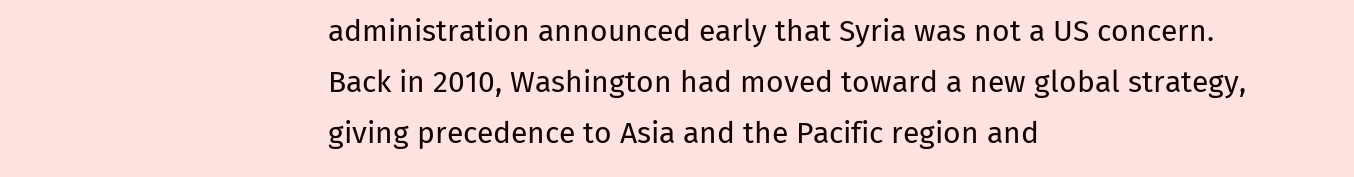administration announced early that Syria was not a US concern. Back in 2010, Washington had moved toward a new global strategy, giving precedence to Asia and the Pacific region and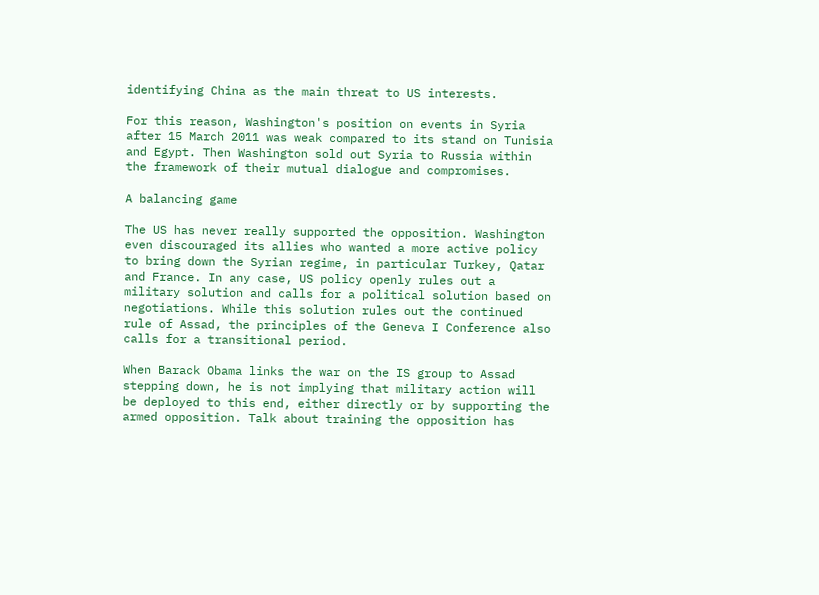identifying China as the main threat to US interests.

For this reason, Washington's position on events in Syria after 15 March 2011 was weak compared to its stand on Tunisia and Egypt. Then Washington sold out Syria to Russia within the framework of their mutual dialogue and compromises.

A balancing game

The US has never really supported the opposition. Washington even discouraged its allies who wanted a more active policy to bring down the Syrian regime, in particular Turkey, Qatar and France. In any case, US policy openly rules out a military solution and calls for a political solution based on negotiations. While this solution rules out the continued rule of Assad, the principles of the Geneva I Conference also calls for a transitional period.

When Barack Obama links the war on the IS group to Assad stepping down, he is not implying that military action will be deployed to this end, either directly or by supporting the armed opposition. Talk about training the opposition has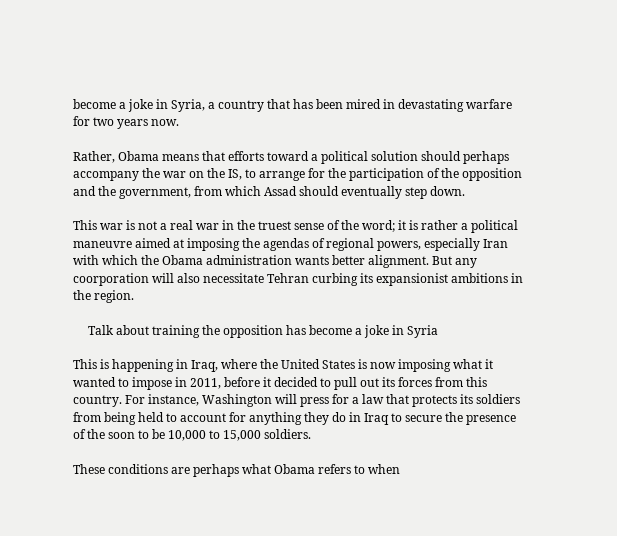become a joke in Syria, a country that has been mired in devastating warfare for two years now.

Rather, Obama means that efforts toward a political solution should perhaps accompany the war on the IS, to arrange for the participation of the opposition and the government, from which Assad should eventually step down.

This war is not a real war in the truest sense of the word; it is rather a political maneuvre aimed at imposing the agendas of regional powers, especially Iran with which the Obama administration wants better alignment. But any coorporation will also necessitate Tehran curbing its expansionist ambitions in the region.

     Talk about training the opposition has become a joke in Syria

This is happening in Iraq, where the United States is now imposing what it wanted to impose in 2011, before it decided to pull out its forces from this country. For instance, Washington will press for a law that protects its soldiers from being held to account for anything they do in Iraq to secure the presence of the soon to be 10,000 to 15,000 soldiers.

These conditions are perhaps what Obama refers to when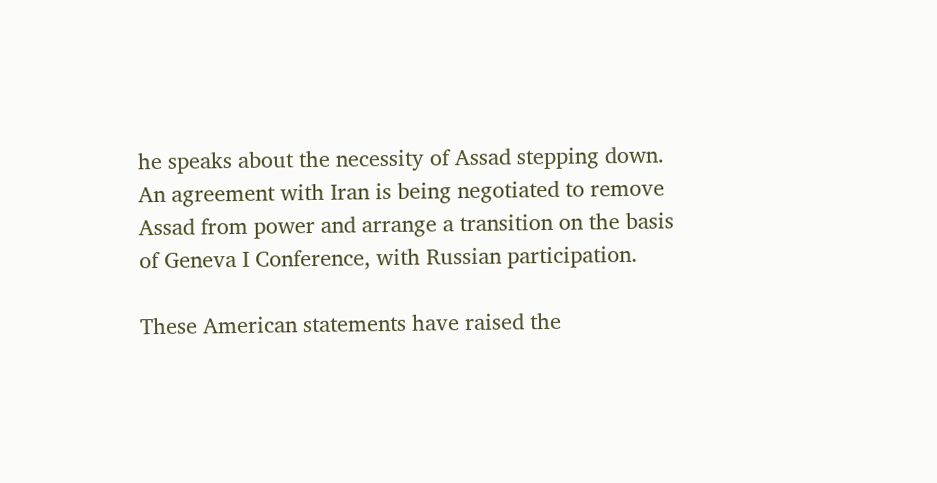he speaks about the necessity of Assad stepping down. An agreement with Iran is being negotiated to remove Assad from power and arrange a transition on the basis of Geneva I Conference, with Russian participation.

These American statements have raised the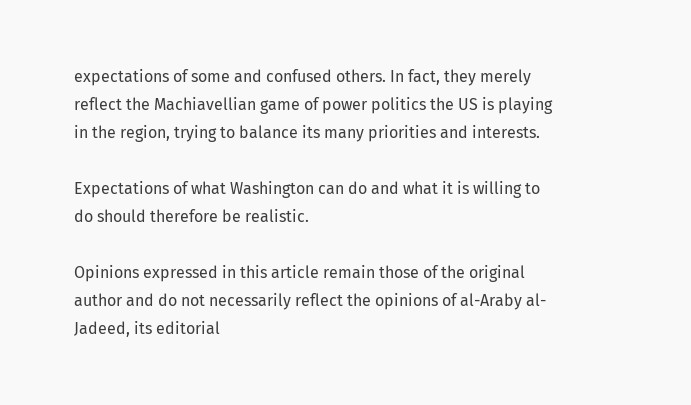expectations of some and confused others. In fact, they merely reflect the Machiavellian game of power politics the US is playing in the region, trying to balance its many priorities and interests.

Expectations of what Washington can do and what it is willing to do should therefore be realistic.

Opinions expressed in this article remain those of the original author and do not necessarily reflect the opinions of al-Araby al-Jadeed, its editorial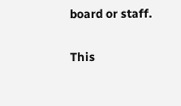board or staff.

This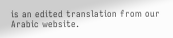is an edited translation from our Arabic website.